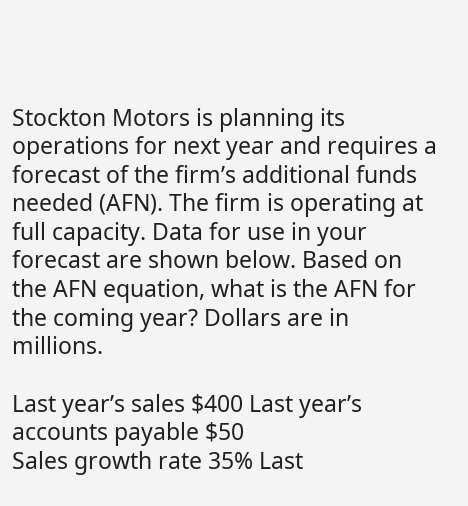Stockton Motors is planning its operations for next year and requires a forecast of the firm’s additional funds needed (AFN). The firm is operating at full capacity. Data for use in your forecast are shown below. Based on the AFN equation, what is the AFN for the coming year? Dollars are in millions.

Last year’s sales $400 Last year’s accounts payable $50
Sales growth rate 35% Last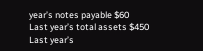year’s notes payable $60
Last year’s total assets $450 Last year’s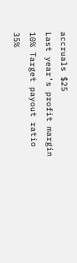accruals $25
Last year’s profit margin 10% Target payout ratio 35%